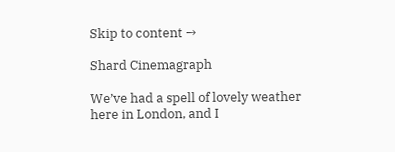Skip to content →

Shard Cinemagraph

We’ve had a spell of lovely weather here in London, and I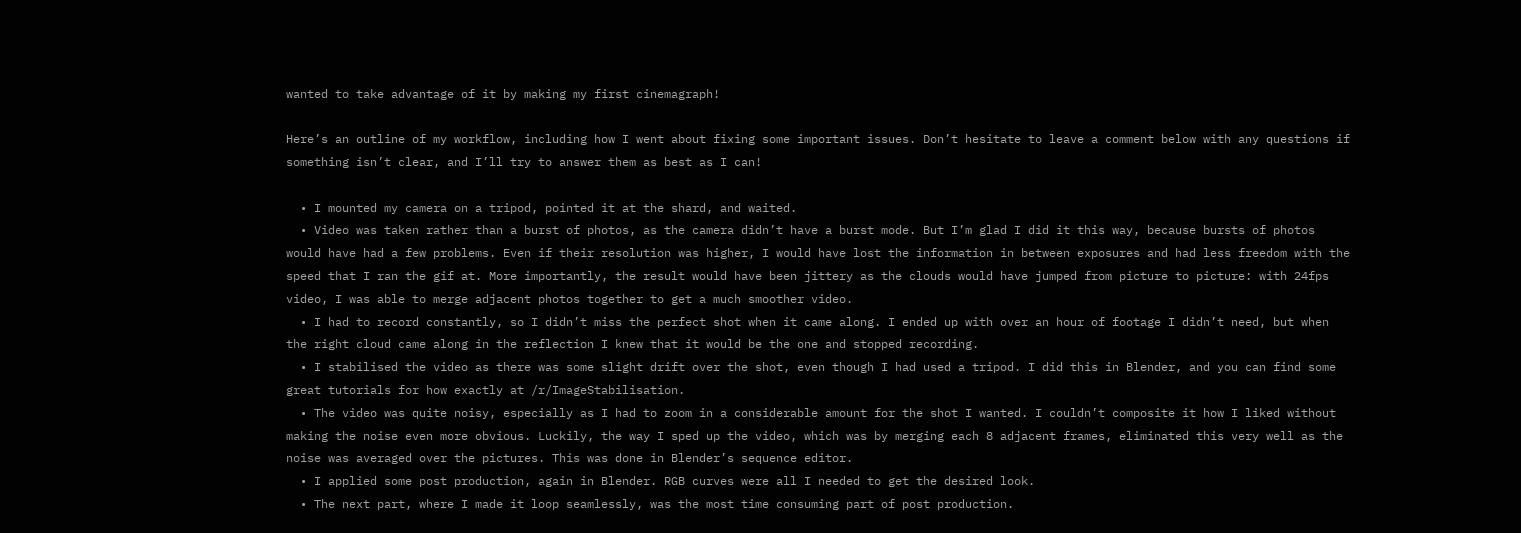wanted to take advantage of it by making my first cinemagraph!

Here’s an outline of my workflow, including how I went about fixing some important issues. Don’t hesitate to leave a comment below with any questions if something isn’t clear, and I’ll try to answer them as best as I can!

  • I mounted my camera on a tripod, pointed it at the shard, and waited.
  • Video was taken rather than a burst of photos, as the camera didn’t have a burst mode. But I’m glad I did it this way, because bursts of photos would have had a few problems. Even if their resolution was higher, I would have lost the information in between exposures and had less freedom with the speed that I ran the gif at. More importantly, the result would have been jittery as the clouds would have jumped from picture to picture: with 24fps video, I was able to merge adjacent photos together to get a much smoother video.
  • I had to record constantly, so I didn’t miss the perfect shot when it came along. I ended up with over an hour of footage I didn’t need, but when the right cloud came along in the reflection I knew that it would be the one and stopped recording.
  • I stabilised the video as there was some slight drift over the shot, even though I had used a tripod. I did this in Blender, and you can find some great tutorials for how exactly at /r/ImageStabilisation.
  • The video was quite noisy, especially as I had to zoom in a considerable amount for the shot I wanted. I couldn’t composite it how I liked without making the noise even more obvious. Luckily, the way I sped up the video, which was by merging each 8 adjacent frames, eliminated this very well as the noise was averaged over the pictures. This was done in Blender’s sequence editor.
  • I applied some post production, again in Blender. RGB curves were all I needed to get the desired look.
  • The next part, where I made it loop seamlessly, was the most time consuming part of post production.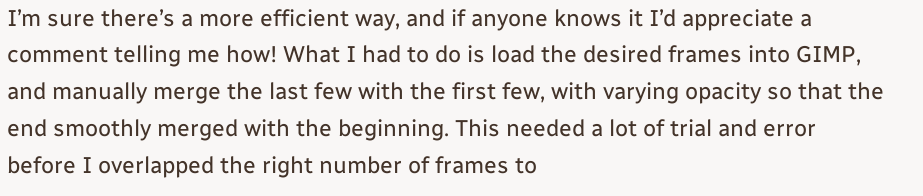I’m sure there’s a more efficient way, and if anyone knows it I’d appreciate a comment telling me how! What I had to do is load the desired frames into GIMP, and manually merge the last few with the first few, with varying opacity so that the end smoothly merged with the beginning. This needed a lot of trial and error before I overlapped the right number of frames to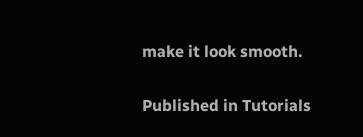make it look smooth.

Published in Tutorials